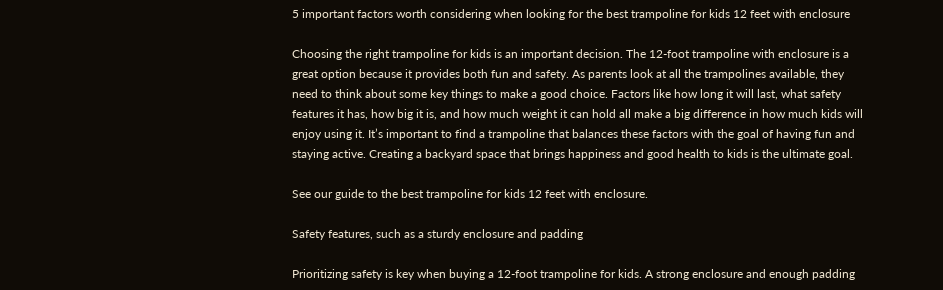5 important factors worth considering when looking for the best trampoline for kids 12 feet with enclosure

Choosing the right trampoline for kids is an important decision. The 12-foot trampoline with enclosure is a great option because it provides both fun and safety. As parents look at all the trampolines available, they need to think about some key things to make a good choice. Factors like how long it will last, what safety features it has, how big it is, and how much weight it can hold all make a big difference in how much kids will enjoy using it. It’s important to find a trampoline that balances these factors with the goal of having fun and staying active. Creating a backyard space that brings happiness and good health to kids is the ultimate goal.

See our guide to the best trampoline for kids 12 feet with enclosure.

Safety features, such as a sturdy enclosure and padding

Prioritizing safety is key when buying a 12-foot trampoline for kids. A strong enclosure and enough padding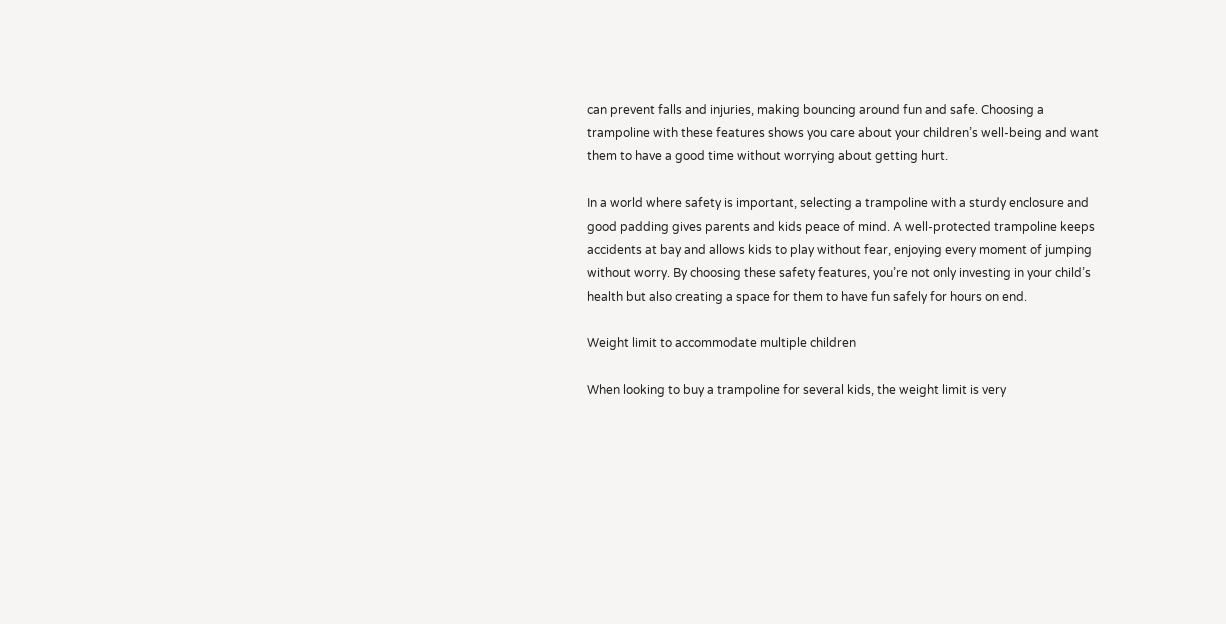can prevent falls and injuries, making bouncing around fun and safe. Choosing a trampoline with these features shows you care about your children’s well-being and want them to have a good time without worrying about getting hurt.

In a world where safety is important, selecting a trampoline with a sturdy enclosure and good padding gives parents and kids peace of mind. A well-protected trampoline keeps accidents at bay and allows kids to play without fear, enjoying every moment of jumping without worry. By choosing these safety features, you’re not only investing in your child’s health but also creating a space for them to have fun safely for hours on end.

Weight limit to accommodate multiple children

When looking to buy a trampoline for several kids, the weight limit is very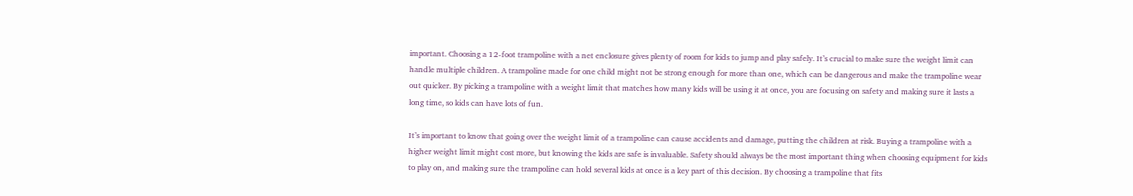important. Choosing a 12-foot trampoline with a net enclosure gives plenty of room for kids to jump and play safely. It’s crucial to make sure the weight limit can handle multiple children. A trampoline made for one child might not be strong enough for more than one, which can be dangerous and make the trampoline wear out quicker. By picking a trampoline with a weight limit that matches how many kids will be using it at once, you are focusing on safety and making sure it lasts a long time, so kids can have lots of fun.

It’s important to know that going over the weight limit of a trampoline can cause accidents and damage, putting the children at risk. Buying a trampoline with a higher weight limit might cost more, but knowing the kids are safe is invaluable. Safety should always be the most important thing when choosing equipment for kids to play on, and making sure the trampoline can hold several kids at once is a key part of this decision. By choosing a trampoline that fits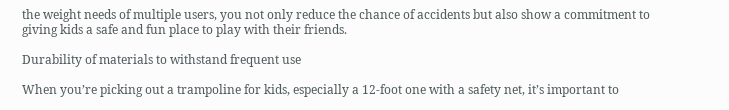the weight needs of multiple users, you not only reduce the chance of accidents but also show a commitment to giving kids a safe and fun place to play with their friends.

Durability of materials to withstand frequent use

When you’re picking out a trampoline for kids, especially a 12-foot one with a safety net, it’s important to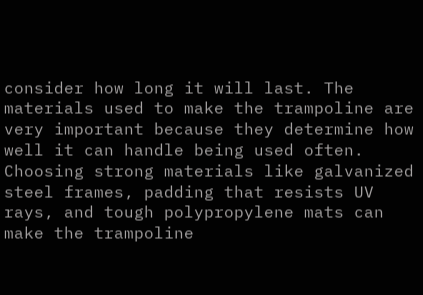consider how long it will last. The materials used to make the trampoline are very important because they determine how well it can handle being used often. Choosing strong materials like galvanized steel frames, padding that resists UV rays, and tough polypropylene mats can make the trampoline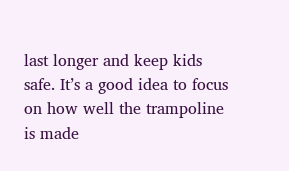last longer and keep kids safe. It’s a good idea to focus on how well the trampoline is made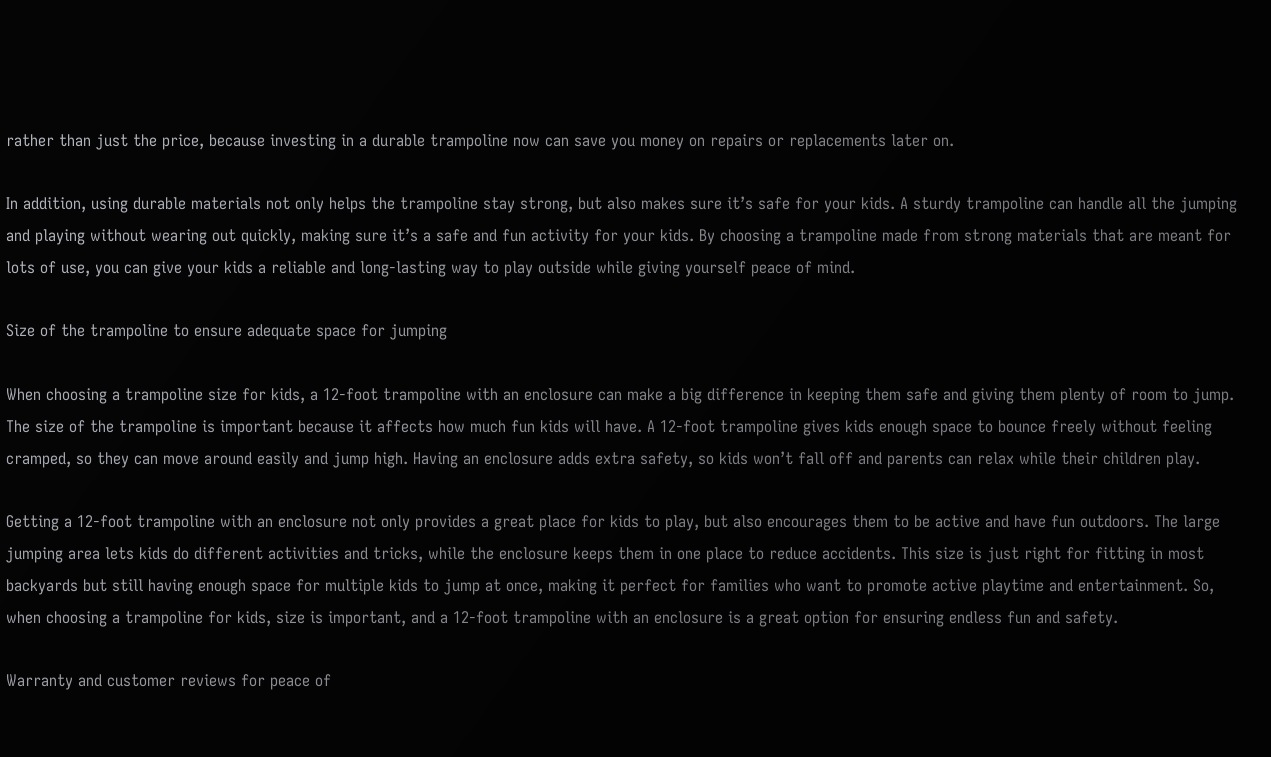rather than just the price, because investing in a durable trampoline now can save you money on repairs or replacements later on.

In addition, using durable materials not only helps the trampoline stay strong, but also makes sure it’s safe for your kids. A sturdy trampoline can handle all the jumping and playing without wearing out quickly, making sure it’s a safe and fun activity for your kids. By choosing a trampoline made from strong materials that are meant for lots of use, you can give your kids a reliable and long-lasting way to play outside while giving yourself peace of mind.

Size of the trampoline to ensure adequate space for jumping

When choosing a trampoline size for kids, a 12-foot trampoline with an enclosure can make a big difference in keeping them safe and giving them plenty of room to jump. The size of the trampoline is important because it affects how much fun kids will have. A 12-foot trampoline gives kids enough space to bounce freely without feeling cramped, so they can move around easily and jump high. Having an enclosure adds extra safety, so kids won’t fall off and parents can relax while their children play.

Getting a 12-foot trampoline with an enclosure not only provides a great place for kids to play, but also encourages them to be active and have fun outdoors. The large jumping area lets kids do different activities and tricks, while the enclosure keeps them in one place to reduce accidents. This size is just right for fitting in most backyards but still having enough space for multiple kids to jump at once, making it perfect for families who want to promote active playtime and entertainment. So, when choosing a trampoline for kids, size is important, and a 12-foot trampoline with an enclosure is a great option for ensuring endless fun and safety.

Warranty and customer reviews for peace of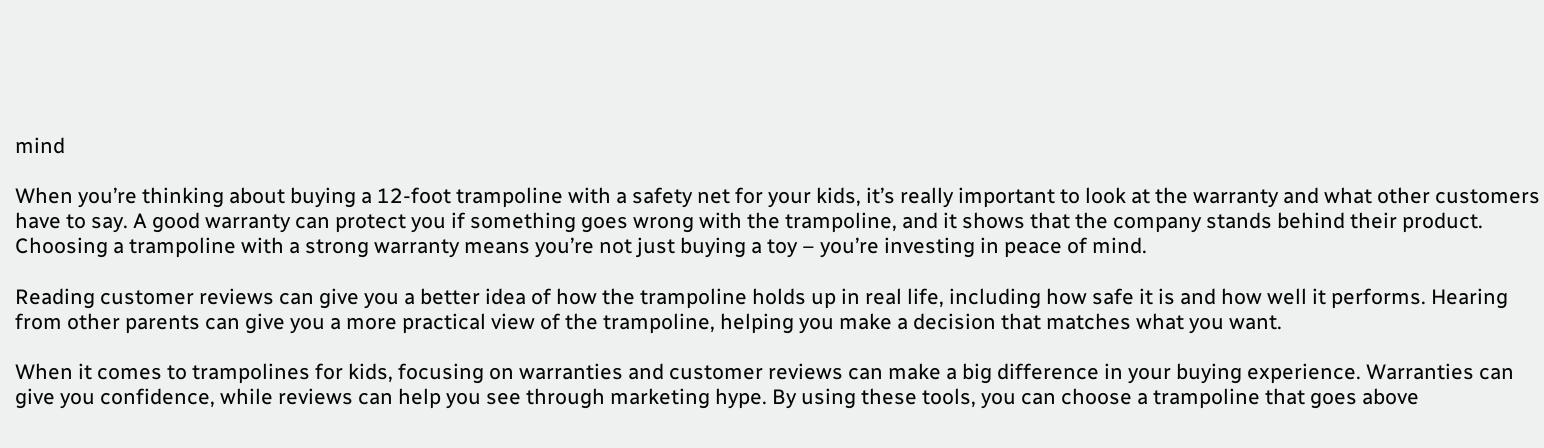mind

When you’re thinking about buying a 12-foot trampoline with a safety net for your kids, it’s really important to look at the warranty and what other customers have to say. A good warranty can protect you if something goes wrong with the trampoline, and it shows that the company stands behind their product. Choosing a trampoline with a strong warranty means you’re not just buying a toy – you’re investing in peace of mind.

Reading customer reviews can give you a better idea of how the trampoline holds up in real life, including how safe it is and how well it performs. Hearing from other parents can give you a more practical view of the trampoline, helping you make a decision that matches what you want.

When it comes to trampolines for kids, focusing on warranties and customer reviews can make a big difference in your buying experience. Warranties can give you confidence, while reviews can help you see through marketing hype. By using these tools, you can choose a trampoline that goes above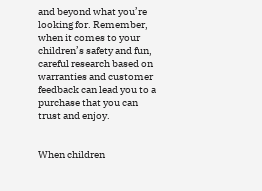and beyond what you’re looking for. Remember, when it comes to your children’s safety and fun, careful research based on warranties and customer feedback can lead you to a purchase that you can trust and enjoy.


When children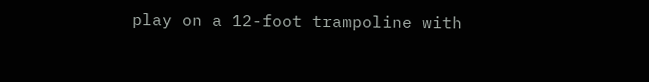play on a 12-foot trampoline with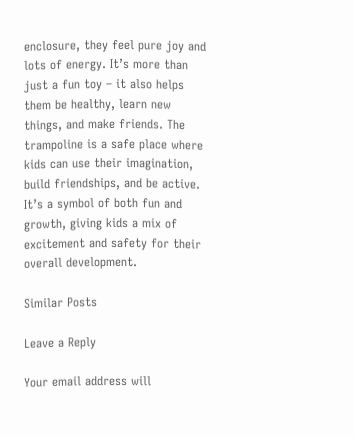enclosure, they feel pure joy and lots of energy. It’s more than just a fun toy – it also helps them be healthy, learn new things, and make friends. The trampoline is a safe place where kids can use their imagination, build friendships, and be active. It’s a symbol of both fun and growth, giving kids a mix of excitement and safety for their overall development.

Similar Posts

Leave a Reply

Your email address will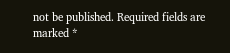not be published. Required fields are marked *